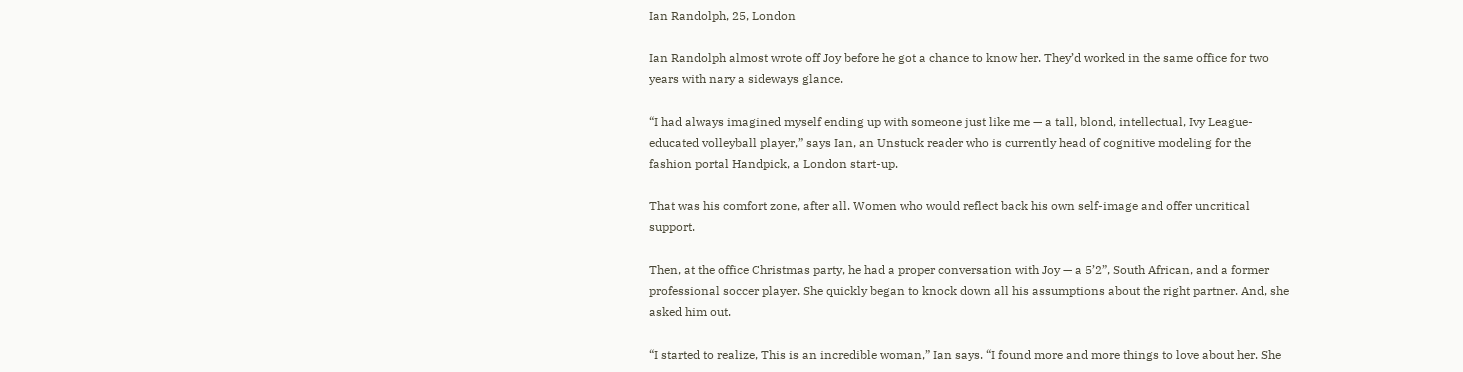Ian Randolph, 25, London

Ian Randolph almost wrote off Joy before he got a chance to know her. They’d worked in the same office for two years with nary a sideways glance.

“I had always imagined myself ending up with someone just like me — a tall, blond, intellectual, Ivy League-educated volleyball player,” says Ian, an Unstuck reader who is currently head of cognitive modeling for the fashion portal Handpick, a London start-up.

That was his comfort zone, after all. Women who would reflect back his own self-image and offer uncritical support.

Then, at the office Christmas party, he had a proper conversation with Joy — a 5’2”, South African, and a former professional soccer player. She quickly began to knock down all his assumptions about the right partner. And, she asked him out.

“I started to realize, This is an incredible woman,” Ian says. “I found more and more things to love about her. She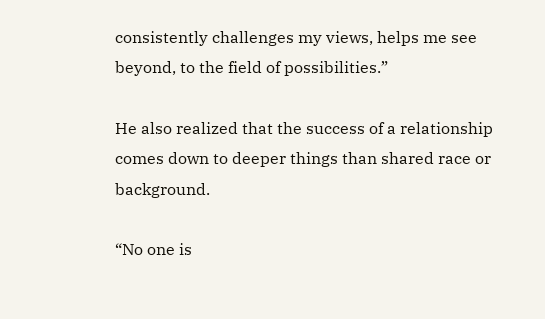consistently challenges my views, helps me see beyond, to the field of possibilities.”

He also realized that the success of a relationship comes down to deeper things than shared race or background.

“No one is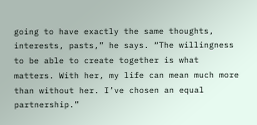going to have exactly the same thoughts, interests, pasts,” he says. “The willingness to be able to create together is what matters. With her, my life can mean much more than without her. I’ve chosen an equal partnership.”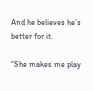And he believes he’s better for it.

“She makes me play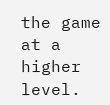the game at a higher level.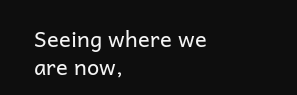Seeing where we are now,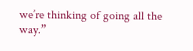we’re thinking of going all the way.”